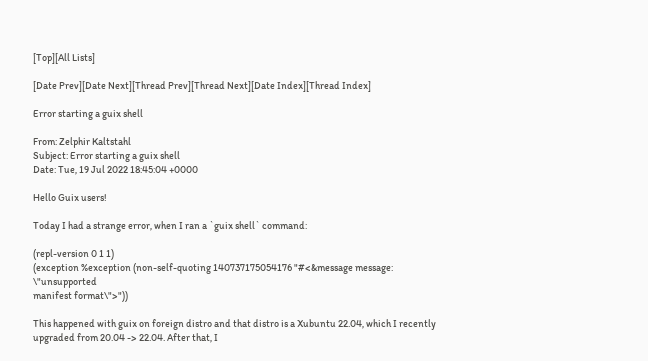[Top][All Lists]

[Date Prev][Date Next][Thread Prev][Thread Next][Date Index][Thread Index]

Error starting a guix shell

From: Zelphir Kaltstahl
Subject: Error starting a guix shell
Date: Tue, 19 Jul 2022 18:45:04 +0000

Hello Guix users!

Today I had a strange error, when I ran a `guix shell` command:

(repl-version 0 1 1)
(exception %exception (non-self-quoting 140737175054176 "#<&message message: \"unsupported
manifest format\">"))

This happened with guix on foreign distro and that distro is a Xubuntu 22.04, which I recently upgraded from 20.04 -> 22.04. After that, I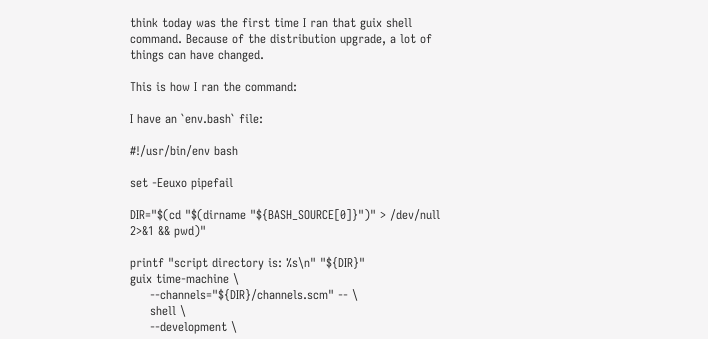think today was the first time I ran that guix shell command. Because of the distribution upgrade, a lot of things can have changed.

This is how I ran the command:

I have an `env.bash` file:

#!/usr/bin/env bash

set -Eeuxo pipefail

DIR="$(cd "$(dirname "${BASH_SOURCE[0]}")" > /dev/null 2>&1 && pwd)"

printf "script directory is: %s\n" "${DIR}"
guix time-machine \
     --channels="${DIR}/channels.scm" -- \
     shell \
     --development \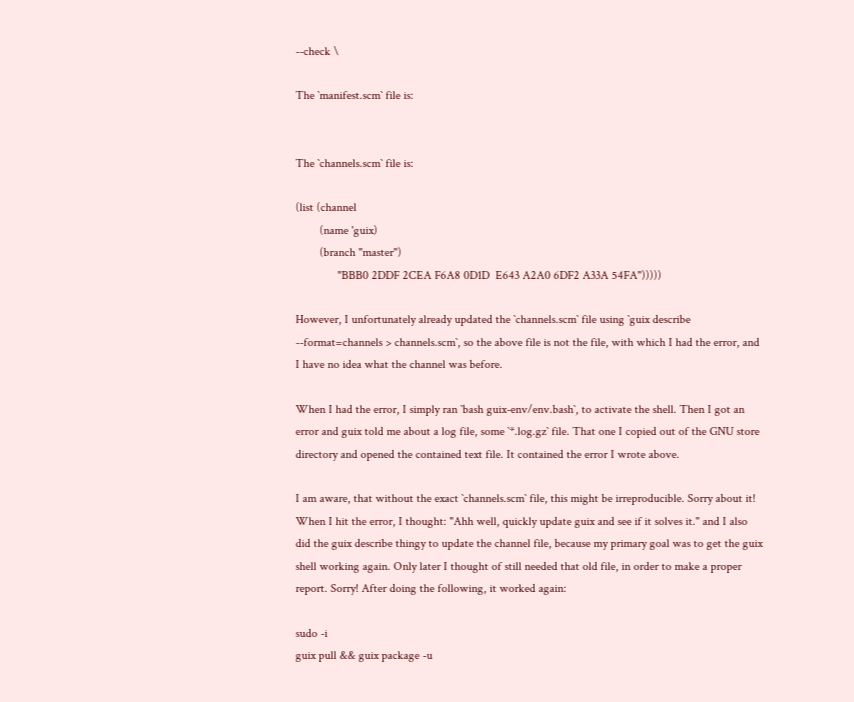--check \

The `manifest.scm` file is:


The `channels.scm` file is:

(list (channel
        (name 'guix)
        (branch "master")
              "BBB0 2DDF 2CEA F6A8 0D1D  E643 A2A0 6DF2 A33A 54FA")))))

However, I unfortunately already updated the `channels.scm` file using `guix describe --format=channels > channels.scm`, so the above file is not the file, with which I had the error, and I have no idea what the channel was before.

When I had the error, I simply ran `bash guix-env/env.bash`, to activate the shell. Then I got an error and guix told me about a log file, some `*.log.gz` file. That one I copied out of the GNU store directory and opened the contained text file. It contained the error I wrote above.

I am aware, that without the exact `channels.scm` file, this might be irreproducible. Sorry about it! When I hit the error, I thought: "Ahh well, quickly update guix and see if it solves it." and I also did the guix describe thingy to update the channel file, because my primary goal was to get the guix shell working again. Only later I thought of still needed that old file, in order to make a proper report. Sorry! After doing the following, it worked again:

sudo -i
guix pull && guix package -u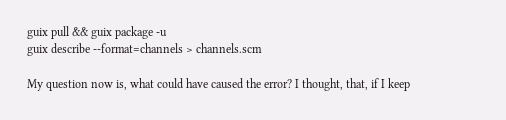guix pull && guix package -u
guix describe --format=channels > channels.scm

My question now is, what could have caused the error? I thought, that, if I keep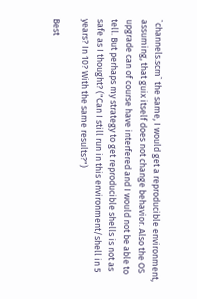`channels.scm` the same, I would get a reproducible environment, assuming, that guix itself does not change behavior. Also the OS upgrade can of course have interfered and I would not be able to tell. But perhaps my strategy to get reproducible shells is not as safe as I thought? ("Can I still run in this environment/shell in 5 years? In 10? With the same results?")

Best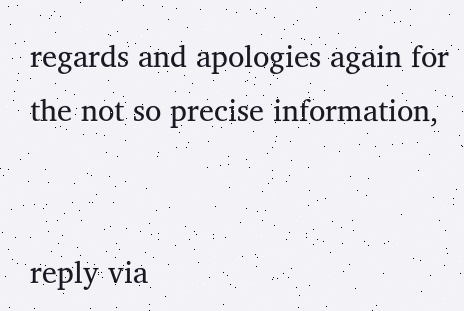regards and apologies again for the not so precise information,


reply via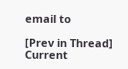email to

[Prev in Thread] Current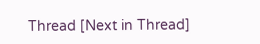Thread [Next in Thread]